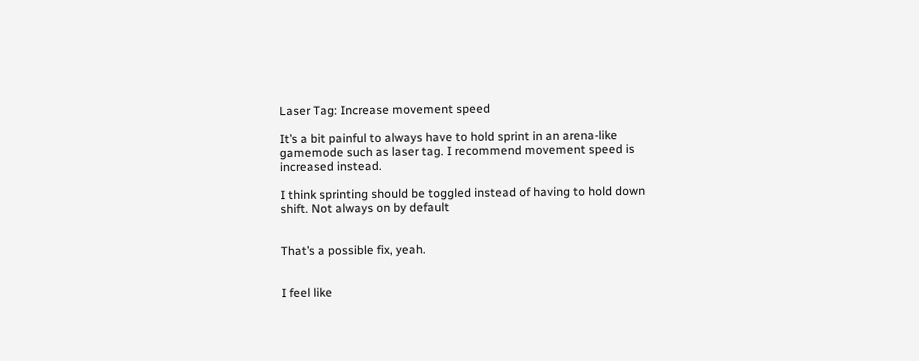Laser Tag: Increase movement speed

It’s a bit painful to always have to hold sprint in an arena-like gamemode such as laser tag. I recommend movement speed is increased instead.

I think sprinting should be toggled instead of having to hold down shift. Not always on by default


That’s a possible fix, yeah.


I feel like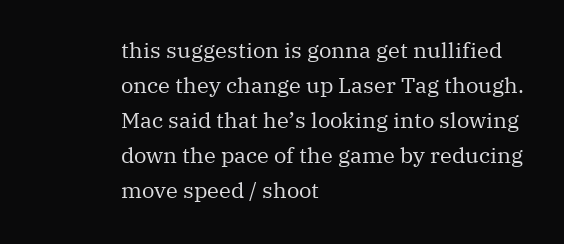this suggestion is gonna get nullified once they change up Laser Tag though. Mac said that he’s looking into slowing down the pace of the game by reducing move speed / shoot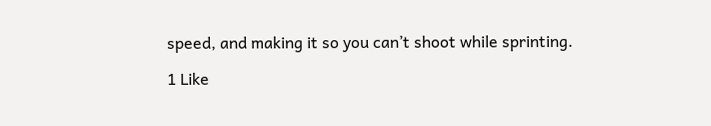speed, and making it so you can’t shoot while sprinting.

1 Like